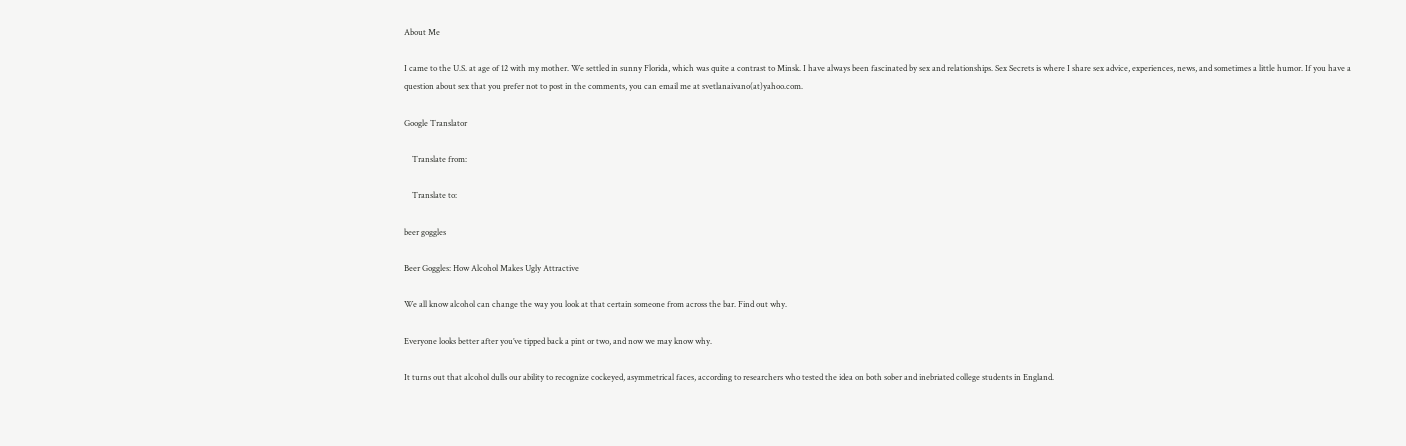About Me

I came to the U.S. at age of 12 with my mother. We settled in sunny Florida, which was quite a contrast to Minsk. I have always been fascinated by sex and relationships. Sex Secrets is where I share sex advice, experiences, news, and sometimes a little humor. If you have a question about sex that you prefer not to post in the comments, you can email me at svetlanaivano(at)yahoo.com.

Google Translator

    Translate from:

    Translate to:

beer goggles

Beer Goggles: How Alcohol Makes Ugly Attractive

We all know alcohol can change the way you look at that certain someone from across the bar. Find out why.

Everyone looks better after you’ve tipped back a pint or two, and now we may know why.

It turns out that alcohol dulls our ability to recognize cockeyed, asymmetrical faces, according to researchers who tested the idea on both sober and inebriated college students in England.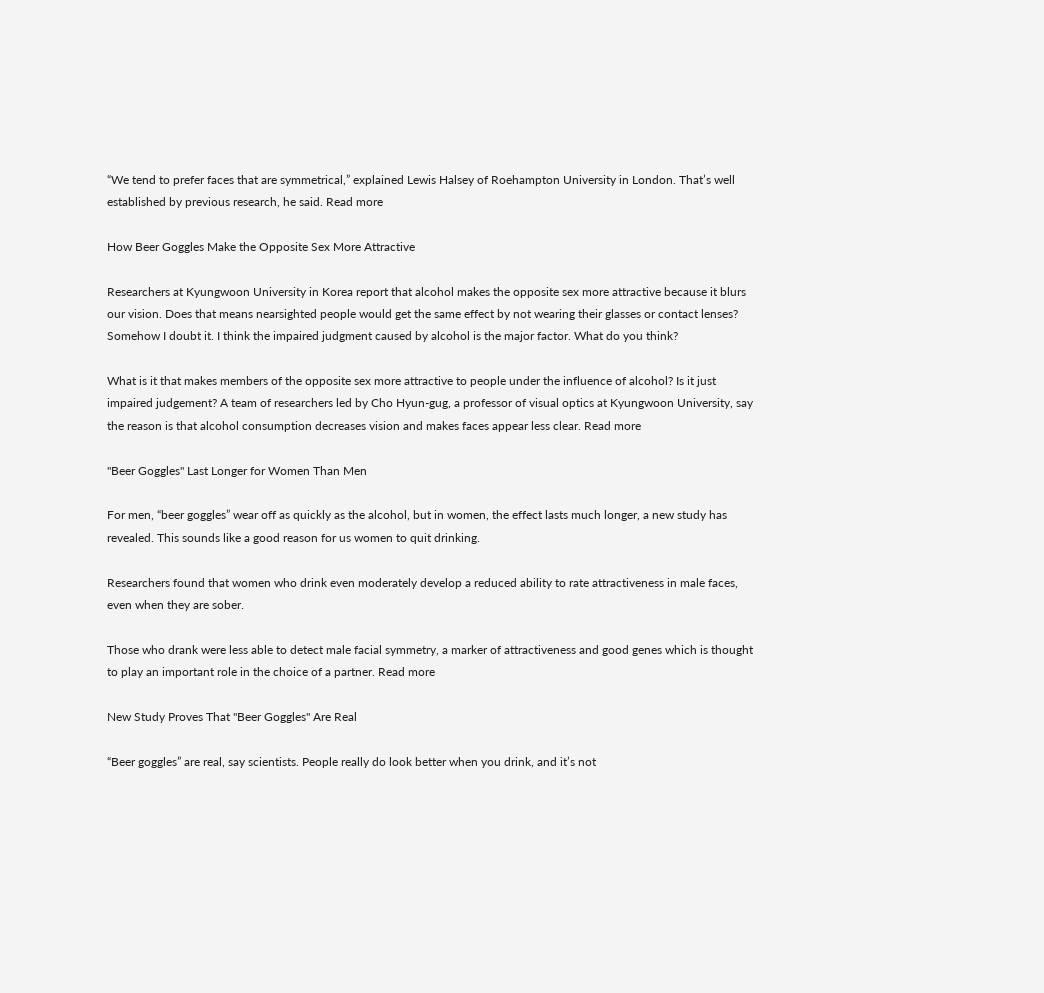“We tend to prefer faces that are symmetrical,” explained Lewis Halsey of Roehampton University in London. That’s well established by previous research, he said. Read more

How Beer Goggles Make the Opposite Sex More Attractive

Researchers at Kyungwoon University in Korea report that alcohol makes the opposite sex more attractive because it blurs our vision. Does that means nearsighted people would get the same effect by not wearing their glasses or contact lenses? Somehow I doubt it. I think the impaired judgment caused by alcohol is the major factor. What do you think?

What is it that makes members of the opposite sex more attractive to people under the influence of alcohol? Is it just impaired judgement? A team of researchers led by Cho Hyun-gug, a professor of visual optics at Kyungwoon University, say the reason is that alcohol consumption decreases vision and makes faces appear less clear. Read more

"Beer Goggles" Last Longer for Women Than Men

For men, “beer goggles” wear off as quickly as the alcohol, but in women, the effect lasts much longer, a new study has revealed. This sounds like a good reason for us women to quit drinking.

Researchers found that women who drink even moderately develop a reduced ability to rate attractiveness in male faces, even when they are sober.

Those who drank were less able to detect male facial symmetry, a marker of attractiveness and good genes which is thought to play an important role in the choice of a partner. Read more

New Study Proves That "Beer Goggles" Are Real

“Beer goggles” are real, say scientists. People really do look better when you drink, and it’s not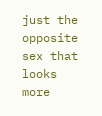just the opposite sex that looks more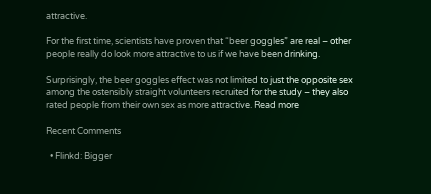attractive.

For the first time, scientists have proven that “beer goggles” are real – other people really do look more attractive to us if we have been drinking.

Surprisingly, the beer goggles effect was not limited to just the opposite sex among the ostensibly straight volunteers recruited for the study – they also rated people from their own sex as more attractive. Read more

Recent Comments

  • Flinkd: Bigger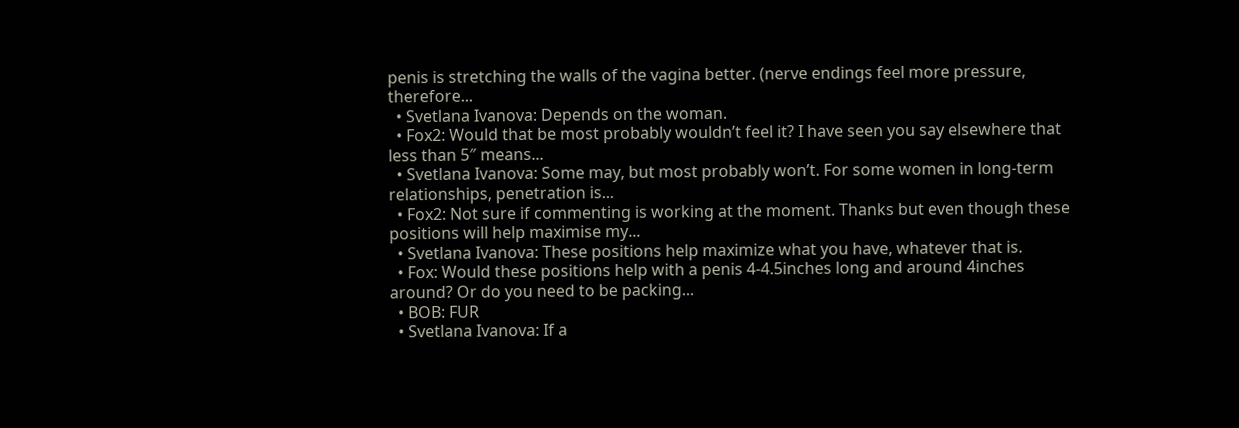penis is stretching the walls of the vagina better. (nerve endings feel more pressure, therefore...
  • Svetlana Ivanova: Depends on the woman.
  • Fox2: Would that be most probably wouldn’t feel it? I have seen you say elsewhere that less than 5″ means...
  • Svetlana Ivanova: Some may, but most probably won’t. For some women in long-term relationships, penetration is...
  • Fox2: Not sure if commenting is working at the moment. Thanks but even though these positions will help maximise my...
  • Svetlana Ivanova: These positions help maximize what you have, whatever that is.
  • Fox: Would these positions help with a penis 4-4.5inches long and around 4inches around? Or do you need to be packing...
  • BOB: FUR
  • Svetlana Ivanova: If a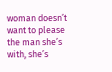woman doesn’t want to please the man she’s with, she’s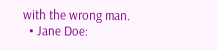with the wrong man.
  • Jane Doe: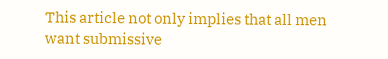This article not only implies that all men want submissive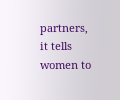partners, it tells women to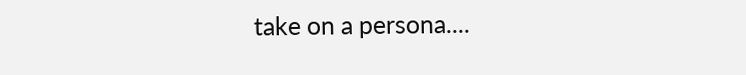take on a persona....